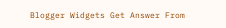Blogger Widgets Get Answer From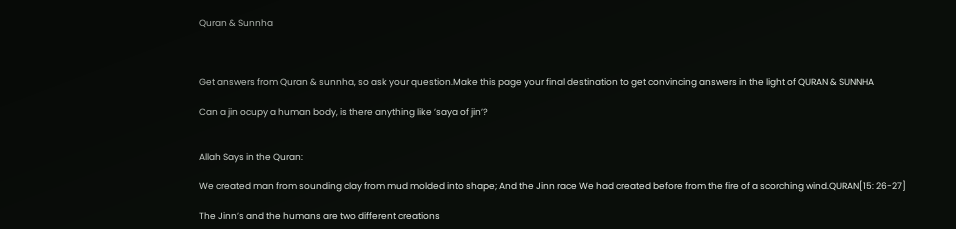Quran & Sunnha



Get answers from Quran & sunnha, so ask your question.Make this page your final destination to get convincing answers in the light of QURAN & SUNNHA

Can a jin ocupy a human body, is there anything like ’saya of jin’?


Allah Says in the Quran:

We created man from sounding clay from mud molded into shape; And the Jinn race We had created before from the fire of a scorching wind.QURAN[15: 26-27]

The Jinn’s and the humans are two different creations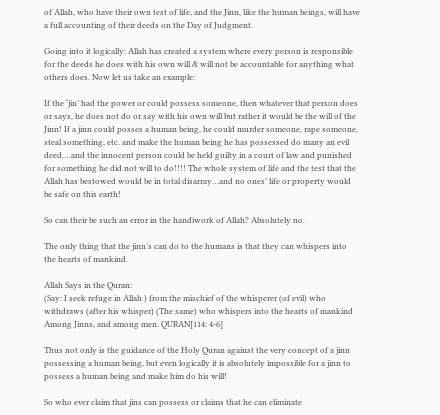of Allah, who have their own test of life, and the Jinn, like the human beings, will have a full accounting of their deeds on the Day of Judgment.

Going into it logically: Allah has created a system where every person is responsible for the deeds he does with his own will & will not be accountable for anything what others does. Now let us take an example:

If the ‘jin’ had the power or could possess someone, then whatever that person does or says, he does not do or say with his own will but rather it would be the will of the Jinn! If a jinn could posses a human being, he could murder someone, rape someone, steal something, etc. and make the human being he has possessed do many an evil deed….and the innocent person could be held guilty in a court of law and punished for something he did not will to do!!!! The whole system of life and the test that the Allah has bestowed would be in total disarray…and no ones’ life or property would be safe on this earth!

So can their be such an error in the handiwork of Allah? Absolutely no.

The only thing that the jinn’s can do to the humans is that they can whispers into the hearts of mankind.

Allah Says in the Quran:
(Say: I seek refuge in Allah ) from the mischief of the whisperer (of evil) who withdraws (after his whisper) (The same) who whispers into the hearts of mankind Among Jinns, and among men. QURAN[114: 4-6]

Thus not only is the guidance of the Holy Quran against the very concept of a jinn possessing a human being, but even logically it is absolutely impossible for a jinn to possess a human being and make him do his will!

So who ever claim that jins can possess or claims that he can eliminate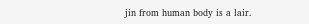jin from human body is a lair.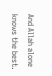And Allah alone knows the best.